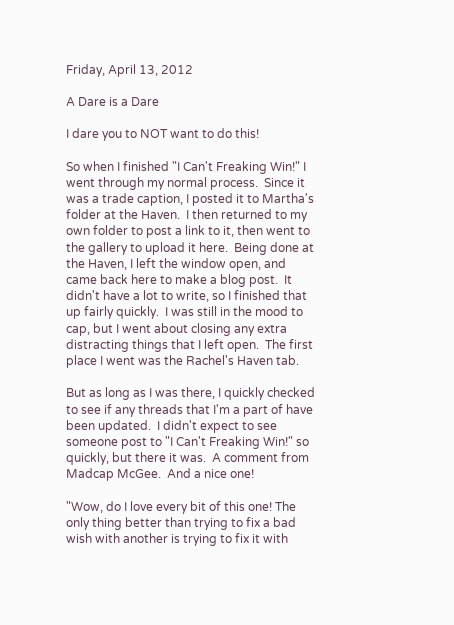Friday, April 13, 2012

A Dare is a Dare

I dare you to NOT want to do this!

So when I finished "I Can't Freaking Win!" I went through my normal process.  Since it was a trade caption, I posted it to Martha's folder at the Haven.  I then returned to my own folder to post a link to it, then went to the gallery to upload it here.  Being done at the Haven, I left the window open, and came back here to make a blog post.  It didn't have a lot to write, so I finished that up fairly quickly.  I was still in the mood to cap, but I went about closing any extra distracting things that I left open.  The first place I went was the Rachel's Haven tab.

But as long as I was there, I quickly checked to see if any threads that I'm a part of have been updated.  I didn't expect to see someone post to "I Can't Freaking Win!" so quickly, but there it was.  A comment from Madcap McGee.  And a nice one!

"Wow, do I love every bit of this one! The only thing better than trying to fix a bad wish with another is trying to fix it with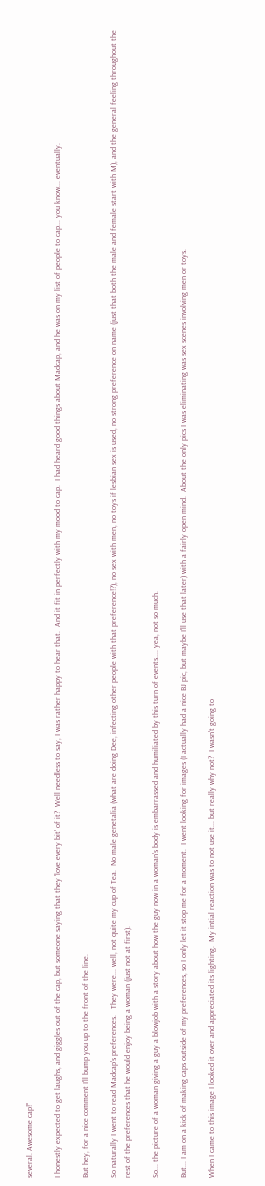several. Awesome cap!"

I honestly expected to get laughs, and giggles out of the cap, but someone saying that they 'love every bit' of it?  Well needless to say, I was rather happy to hear that.  And it fit in perfectly with my mood to cap.  I had heard good things about Madcap, and he was on my list of people to cap... you know... eventually.

But hey, for a nice comment I'll bump you up to the front of the line.

So naturally I went to read Madcap's preferences.   They were... well, not quite my cup of Tea.  No male genetalia (what are doing Dee, infecting other people with that preference!?), no sex with men, no toys if lesbian sex is used, no strong preference on name (just that both the male and female start with M), and the general feeling throughout the rest of the preferences that he would enjoy being a woman (just not at first).

So... the picture of a woman giving a guy a blowjob with a story about how the guy now in a woman's body is embarrassed and humiliated by this turn of events.... yea, not so much.

But... I am on a kick of making caps outside of my preferences, so I only let it stop me for a moment.  I went looking for images (I actually had a nice BJ pic, but maybe I'll use that later) with a fairly open mind.  About the only pics I was eliminating was sex scenes involving men or toys.

When I came to this image I looked it over and appreciated its lighting.  My intial reaction was to not use it... but really why not?  I wasn't going to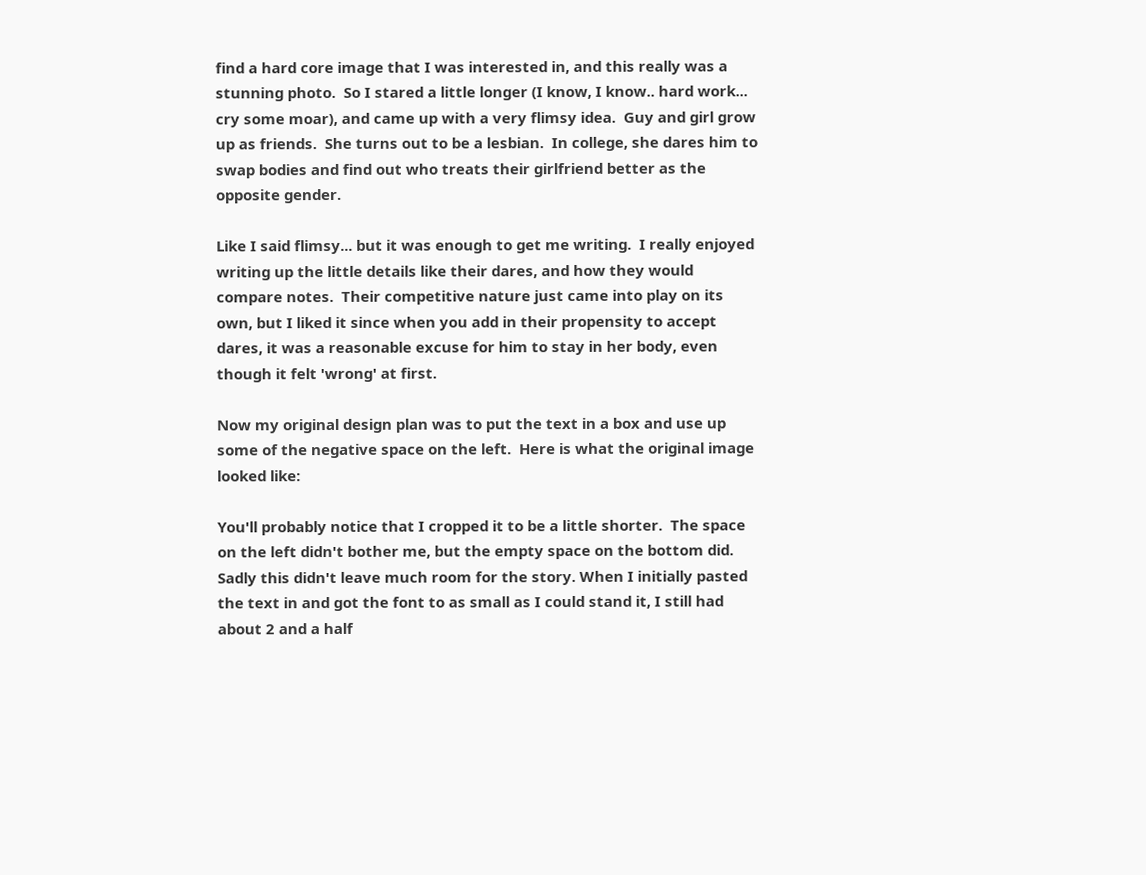find a hard core image that I was interested in, and this really was a stunning photo.  So I stared a little longer (I know, I know.. hard work... cry some moar), and came up with a very flimsy idea.  Guy and girl grow up as friends.  She turns out to be a lesbian.  In college, she dares him to swap bodies and find out who treats their girlfriend better as the opposite gender.

Like I said flimsy... but it was enough to get me writing.  I really enjoyed writing up the little details like their dares, and how they would compare notes.  Their competitive nature just came into play on its own, but I liked it since when you add in their propensity to accept dares, it was a reasonable excuse for him to stay in her body, even though it felt 'wrong' at first.

Now my original design plan was to put the text in a box and use up some of the negative space on the left.  Here is what the original image looked like:

You'll probably notice that I cropped it to be a little shorter.  The space on the left didn't bother me, but the empty space on the bottom did.  Sadly this didn't leave much room for the story. When I initially pasted the text in and got the font to as small as I could stand it, I still had about 2 and a half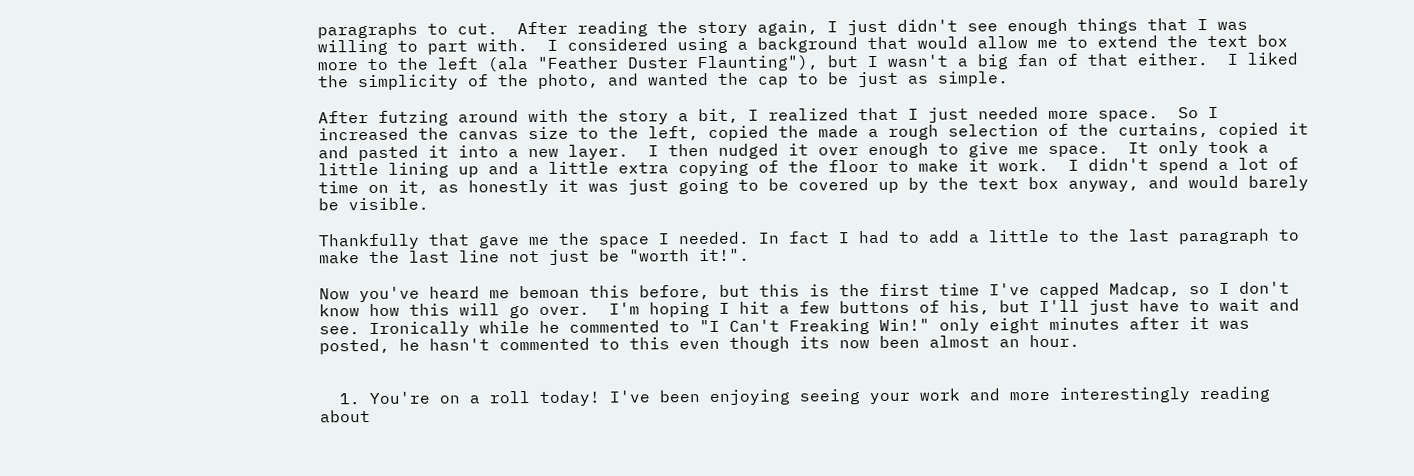paragraphs to cut.  After reading the story again, I just didn't see enough things that I was willing to part with.  I considered using a background that would allow me to extend the text box more to the left (ala "Feather Duster Flaunting"), but I wasn't a big fan of that either.  I liked the simplicity of the photo, and wanted the cap to be just as simple.

After futzing around with the story a bit, I realized that I just needed more space.  So I increased the canvas size to the left, copied the made a rough selection of the curtains, copied it and pasted it into a new layer.  I then nudged it over enough to give me space.  It only took a little lining up and a little extra copying of the floor to make it work.  I didn't spend a lot of time on it, as honestly it was just going to be covered up by the text box anyway, and would barely be visible.

Thankfully that gave me the space I needed. In fact I had to add a little to the last paragraph to make the last line not just be "worth it!".

Now you've heard me bemoan this before, but this is the first time I've capped Madcap, so I don't know how this will go over.  I'm hoping I hit a few buttons of his, but I'll just have to wait and see. Ironically while he commented to "I Can't Freaking Win!" only eight minutes after it was posted, he hasn't commented to this even though its now been almost an hour.


  1. You're on a roll today! I've been enjoying seeing your work and more interestingly reading about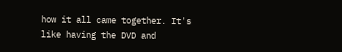how it all came together. It's like having the DVD and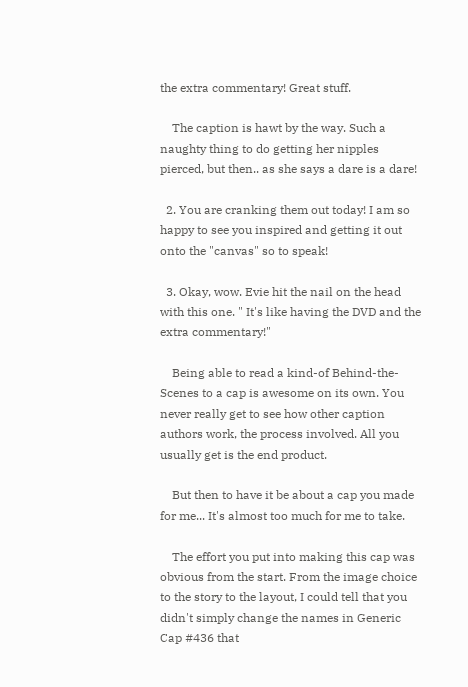the extra commentary! Great stuff.

    The caption is hawt by the way. Such a naughty thing to do getting her nipples pierced, but then.. as she says a dare is a dare!

  2. You are cranking them out today! I am so happy to see you inspired and getting it out onto the "canvas" so to speak!

  3. Okay, wow. Evie hit the nail on the head with this one. " It's like having the DVD and the extra commentary!"

    Being able to read a kind-of Behind-the-Scenes to a cap is awesome on its own. You never really get to see how other caption authors work, the process involved. All you usually get is the end product.

    But then to have it be about a cap you made for me... It's almost too much for me to take.

    The effort you put into making this cap was obvious from the start. From the image choice to the story to the layout, I could tell that you didn't simply change the names in Generic Cap #436 that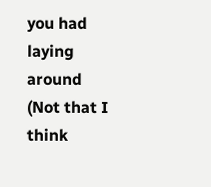you had laying around (Not that I think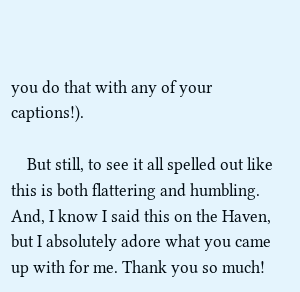you do that with any of your captions!).

    But still, to see it all spelled out like this is both flattering and humbling. And, I know I said this on the Haven, but I absolutely adore what you came up with for me. Thank you so much!